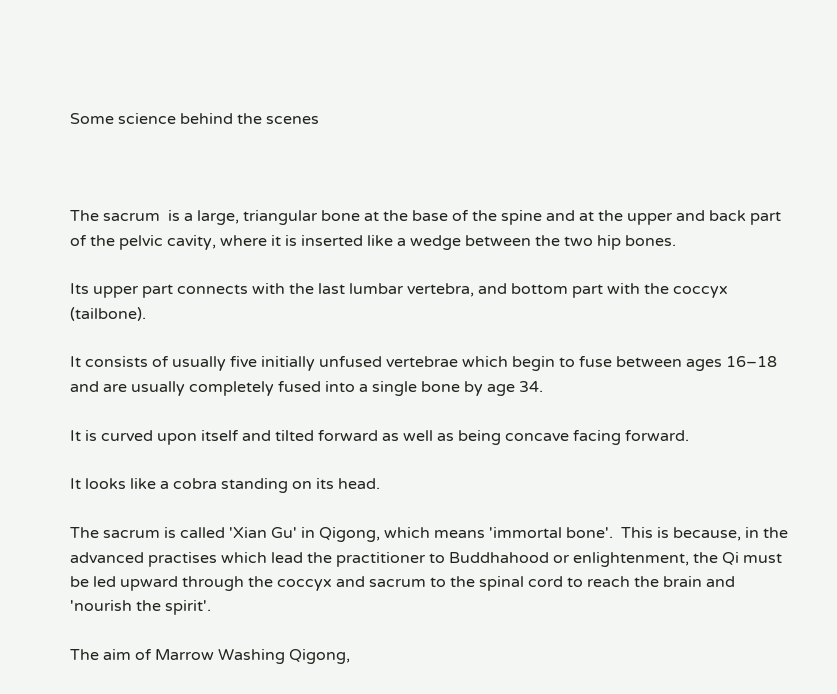Some science behind the scenes



The sacrum  is a large, triangular bone at the base of the spine and at the upper and back part of the pelvic cavity, where it is inserted like a wedge between the two hip bones.

Its upper part connects with the last lumbar vertebra, and bottom part with the coccyx (tailbone).

It consists of usually five initially unfused vertebrae which begin to fuse between ages 16–18 and are usually completely fused into a single bone by age 34.

It is curved upon itself and tilted forward as well as being concave facing forward.

It looks like a cobra standing on its head.

The sacrum is called 'Xian Gu' in Qigong, which means 'immortal bone'.  This is because, in the advanced practises which lead the practitioner to Buddhahood or enlightenment, the Qi must be led upward through the coccyx and sacrum to the spinal cord to reach the brain and 'nourish the spirit'.

The aim of Marrow Washing Qigong,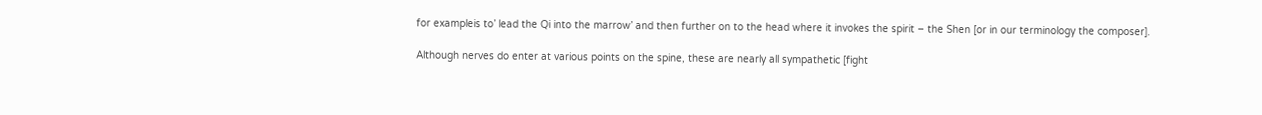for exampleis to’ lead the Qi into the marrow’ and then further on to the head where it invokes the spirit – the Shen [or in our terminology the composer].

Although nerves do enter at various points on the spine, these are nearly all sympathetic [fight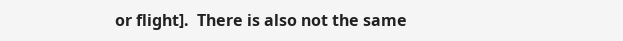or flight].  There is also not the same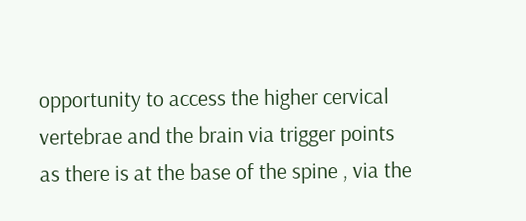opportunity to access the higher cervical vertebrae and the brain via trigger points as there is at the base of the spine , via the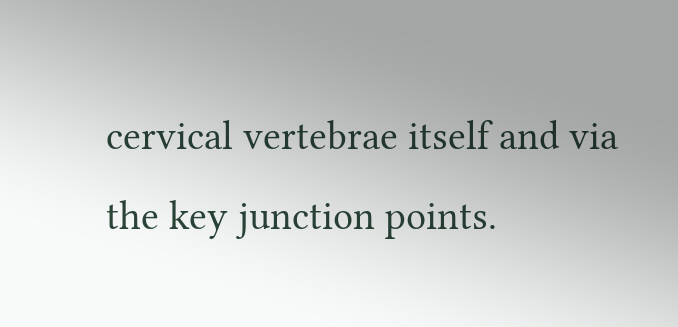cervical vertebrae itself and via the key junction points.